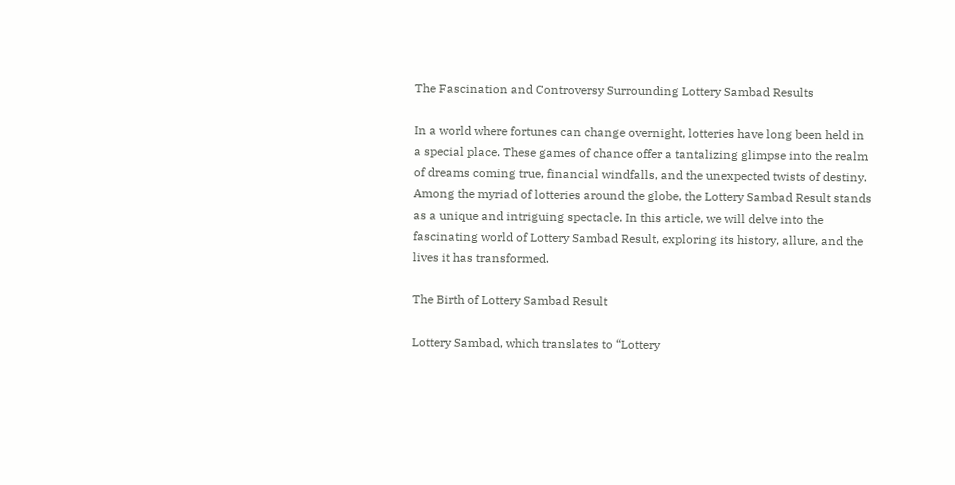The Fascination and Controversy Surrounding Lottery Sambad Results

In a world where fortunes can change overnight, lotteries have long been held in a special place. These games of chance offer a tantalizing glimpse into the realm of dreams coming true, financial windfalls, and the unexpected twists of destiny. Among the myriad of lotteries around the globe, the Lottery Sambad Result stands as a unique and intriguing spectacle. In this article, we will delve into the fascinating world of Lottery Sambad Result, exploring its history, allure, and the lives it has transformed.

The Birth of Lottery Sambad Result

Lottery Sambad, which translates to “Lottery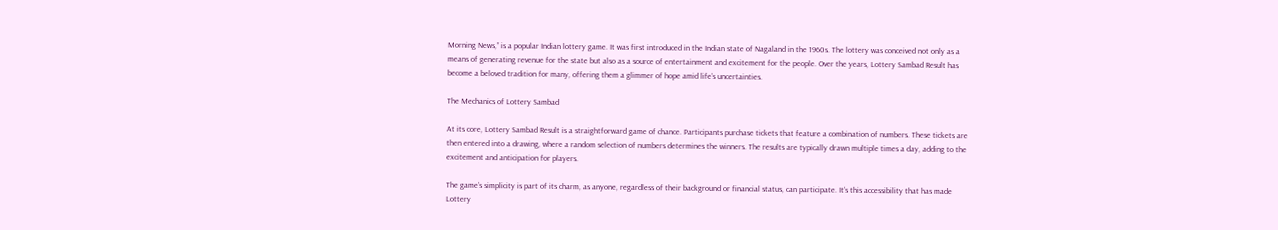Morning News,” is a popular Indian lottery game. It was first introduced in the Indian state of Nagaland in the 1960s. The lottery was conceived not only as a means of generating revenue for the state but also as a source of entertainment and excitement for the people. Over the years, Lottery Sambad Result has become a beloved tradition for many, offering them a glimmer of hope amid life’s uncertainties.

The Mechanics of Lottery Sambad

At its core, Lottery Sambad Result is a straightforward game of chance. Participants purchase tickets that feature a combination of numbers. These tickets are then entered into a drawing, where a random selection of numbers determines the winners. The results are typically drawn multiple times a day, adding to the excitement and anticipation for players.

The game’s simplicity is part of its charm, as anyone, regardless of their background or financial status, can participate. It’s this accessibility that has made Lottery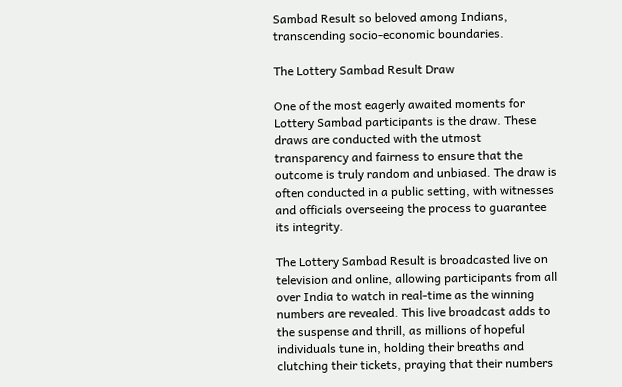Sambad Result so beloved among Indians, transcending socio-economic boundaries.

The Lottery Sambad Result Draw

One of the most eagerly awaited moments for Lottery Sambad participants is the draw. These draws are conducted with the utmost transparency and fairness to ensure that the outcome is truly random and unbiased. The draw is often conducted in a public setting, with witnesses and officials overseeing the process to guarantee its integrity.

The Lottery Sambad Result is broadcasted live on television and online, allowing participants from all over India to watch in real-time as the winning numbers are revealed. This live broadcast adds to the suspense and thrill, as millions of hopeful individuals tune in, holding their breaths and clutching their tickets, praying that their numbers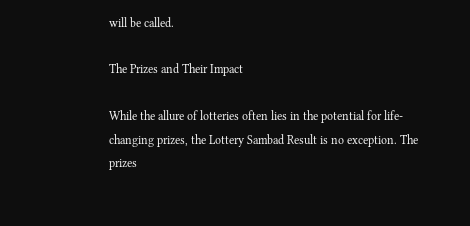will be called.

The Prizes and Their Impact

While the allure of lotteries often lies in the potential for life-changing prizes, the Lottery Sambad Result is no exception. The prizes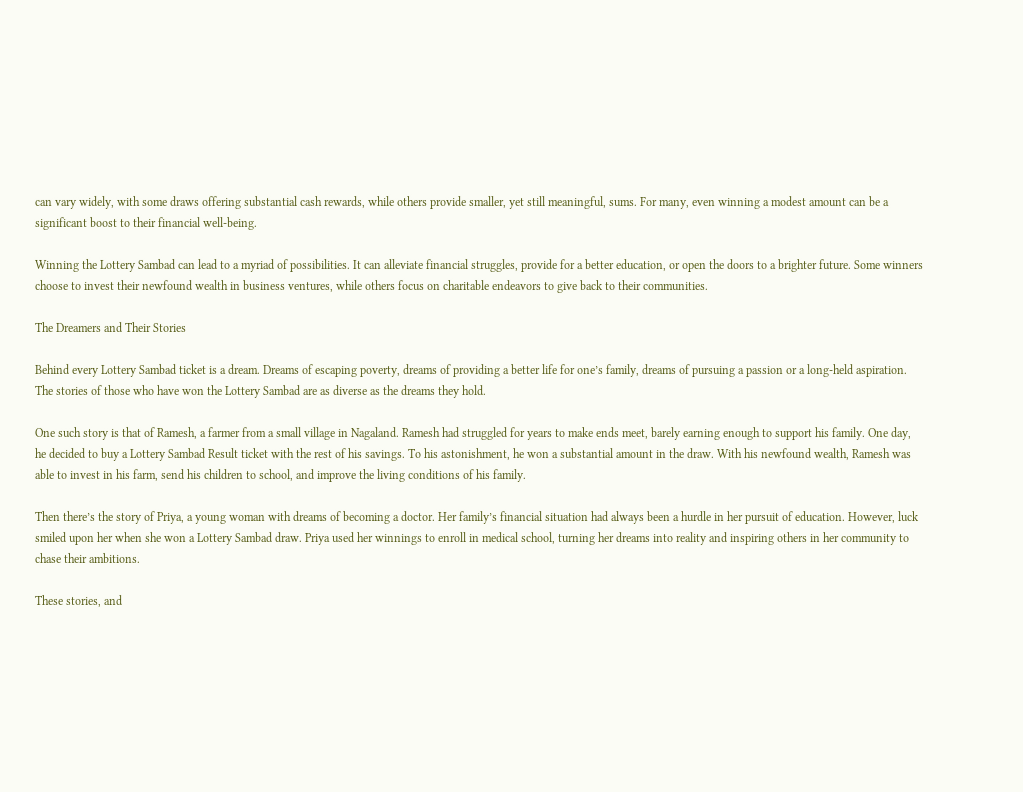can vary widely, with some draws offering substantial cash rewards, while others provide smaller, yet still meaningful, sums. For many, even winning a modest amount can be a significant boost to their financial well-being.

Winning the Lottery Sambad can lead to a myriad of possibilities. It can alleviate financial struggles, provide for a better education, or open the doors to a brighter future. Some winners choose to invest their newfound wealth in business ventures, while others focus on charitable endeavors to give back to their communities.

The Dreamers and Their Stories

Behind every Lottery Sambad ticket is a dream. Dreams of escaping poverty, dreams of providing a better life for one’s family, dreams of pursuing a passion or a long-held aspiration. The stories of those who have won the Lottery Sambad are as diverse as the dreams they hold.

One such story is that of Ramesh, a farmer from a small village in Nagaland. Ramesh had struggled for years to make ends meet, barely earning enough to support his family. One day, he decided to buy a Lottery Sambad Result ticket with the rest of his savings. To his astonishment, he won a substantial amount in the draw. With his newfound wealth, Ramesh was able to invest in his farm, send his children to school, and improve the living conditions of his family.

Then there’s the story of Priya, a young woman with dreams of becoming a doctor. Her family’s financial situation had always been a hurdle in her pursuit of education. However, luck smiled upon her when she won a Lottery Sambad draw. Priya used her winnings to enroll in medical school, turning her dreams into reality and inspiring others in her community to chase their ambitions.

These stories, and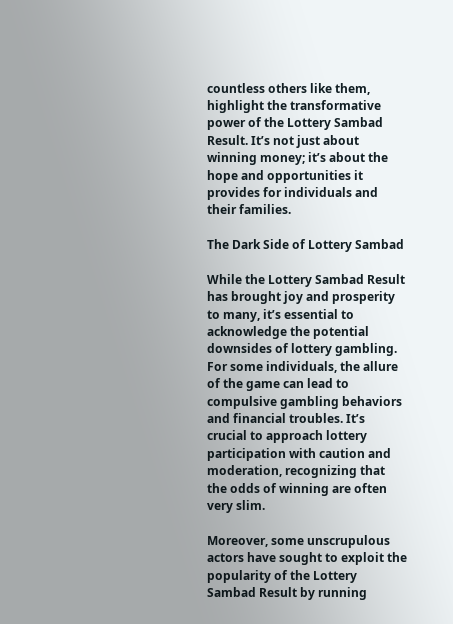countless others like them, highlight the transformative power of the Lottery Sambad Result. It’s not just about winning money; it’s about the hope and opportunities it provides for individuals and their families.

The Dark Side of Lottery Sambad

While the Lottery Sambad Result has brought joy and prosperity to many, it’s essential to acknowledge the potential downsides of lottery gambling. For some individuals, the allure of the game can lead to compulsive gambling behaviors and financial troubles. It’s crucial to approach lottery participation with caution and moderation, recognizing that the odds of winning are often very slim.

Moreover, some unscrupulous actors have sought to exploit the popularity of the Lottery Sambad Result by running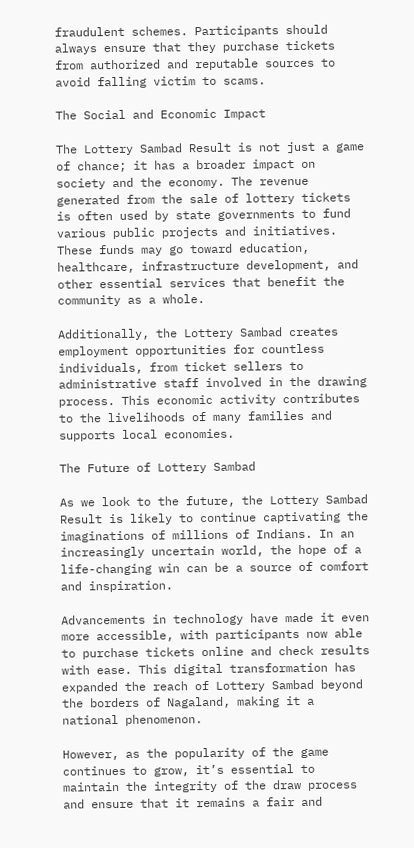fraudulent schemes. Participants should always ensure that they purchase tickets from authorized and reputable sources to avoid falling victim to scams.

The Social and Economic Impact

The Lottery Sambad Result is not just a game of chance; it has a broader impact on society and the economy. The revenue generated from the sale of lottery tickets is often used by state governments to fund various public projects and initiatives. These funds may go toward education, healthcare, infrastructure development, and other essential services that benefit the community as a whole.

Additionally, the Lottery Sambad creates employment opportunities for countless individuals, from ticket sellers to administrative staff involved in the drawing process. This economic activity contributes to the livelihoods of many families and supports local economies.

The Future of Lottery Sambad

As we look to the future, the Lottery Sambad Result is likely to continue captivating the imaginations of millions of Indians. In an increasingly uncertain world, the hope of a life-changing win can be a source of comfort and inspiration.

Advancements in technology have made it even more accessible, with participants now able to purchase tickets online and check results with ease. This digital transformation has expanded the reach of Lottery Sambad beyond the borders of Nagaland, making it a national phenomenon.

However, as the popularity of the game continues to grow, it’s essential to maintain the integrity of the draw process and ensure that it remains a fair and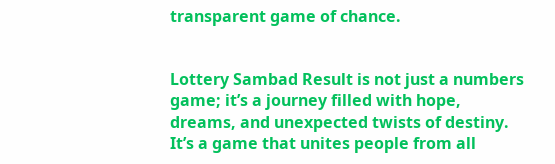transparent game of chance.


Lottery Sambad Result is not just a numbers game; it’s a journey filled with hope, dreams, and unexpected twists of destiny. It’s a game that unites people from all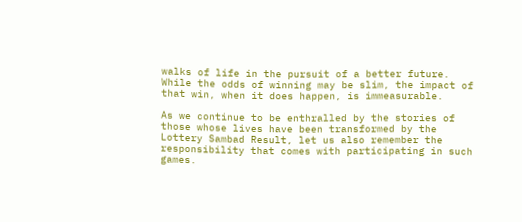walks of life in the pursuit of a better future. While the odds of winning may be slim, the impact of that win, when it does happen, is immeasurable.

As we continue to be enthralled by the stories of those whose lives have been transformed by the Lottery Sambad Result, let us also remember the responsibility that comes with participating in such games.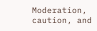Moderation, caution, and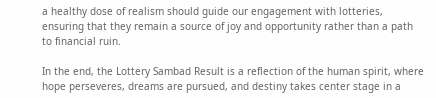a healthy dose of realism should guide our engagement with lotteries, ensuring that they remain a source of joy and opportunity rather than a path to financial ruin.

In the end, the Lottery Sambad Result is a reflection of the human spirit, where hope perseveres, dreams are pursued, and destiny takes center stage in a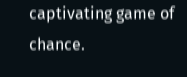captivating game of chance.